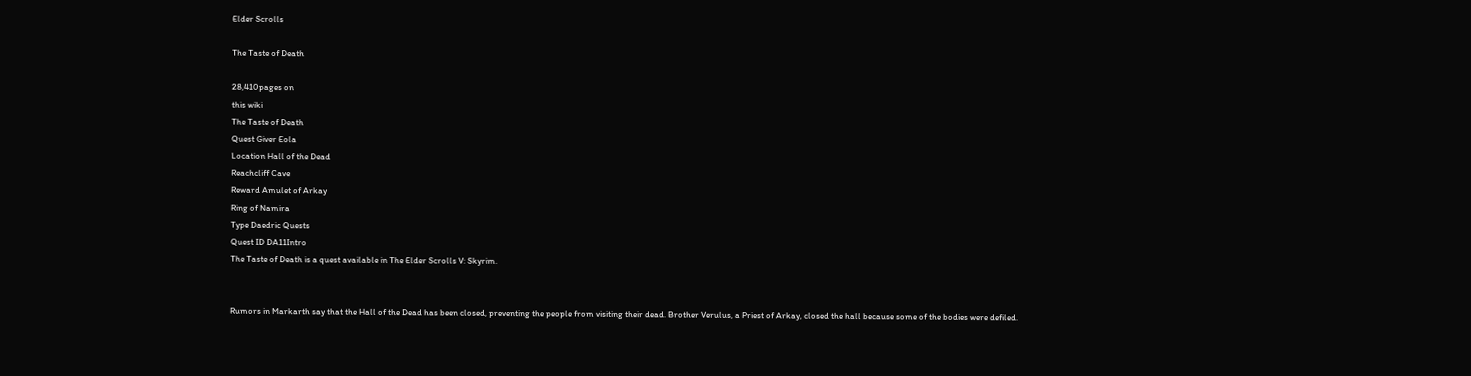Elder Scrolls

The Taste of Death

28,410pages on
this wiki
The Taste of Death
Quest Giver Eola
Location Hall of the Dead
Reachcliff Cave
Reward Amulet of Arkay
Ring of Namira
Type Daedric Quests
Quest ID DA11Intro
The Taste of Death is a quest available in The Elder Scrolls V: Skyrim.


Rumors in Markarth say that the Hall of the Dead has been closed, preventing the people from visiting their dead. Brother Verulus, a Priest of Arkay, closed the hall because some of the bodies were defiled.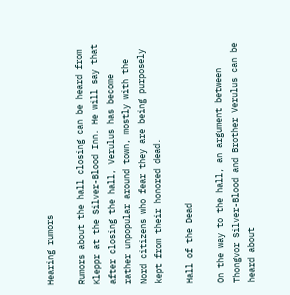Hearing rumors

Rumors about the hall closing can be heard from Kleppr at the Silver-Blood Inn. He will say that after closing the hall, Verulus has become rather unpopular around town, mostly with the Nord citizens who fear they are being purposely kept from their honored dead.

Hall of the Dead

On the way to the hall, an argument between Thongvor Silver-Blood and Brother Verulus can be heard about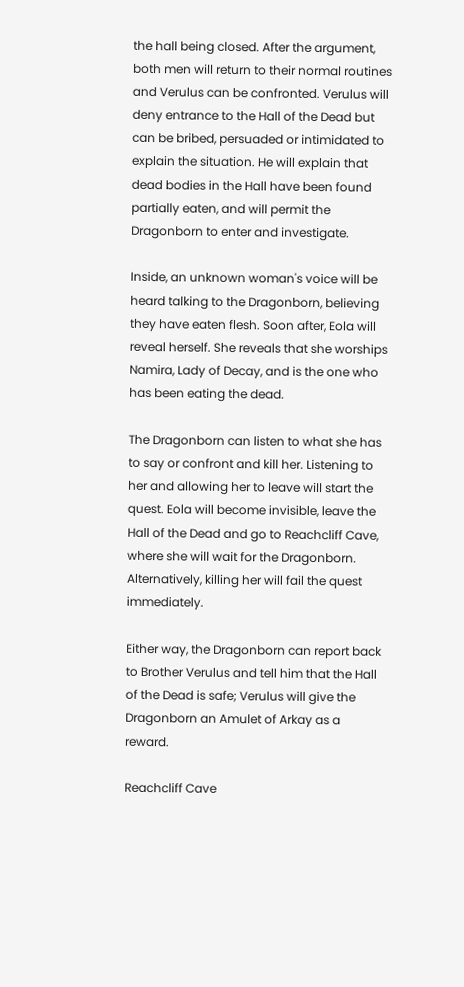the hall being closed. After the argument, both men will return to their normal routines and Verulus can be confronted. Verulus will deny entrance to the Hall of the Dead but can be bribed, persuaded or intimidated to explain the situation. He will explain that dead bodies in the Hall have been found partially eaten, and will permit the Dragonborn to enter and investigate.

Inside, an unknown woman's voice will be heard talking to the Dragonborn, believing they have eaten flesh. Soon after, Eola will reveal herself. She reveals that she worships Namira, Lady of Decay, and is the one who has been eating the dead.

The Dragonborn can listen to what she has to say or confront and kill her. Listening to her and allowing her to leave will start the quest. Eola will become invisible, leave the Hall of the Dead and go to Reachcliff Cave, where she will wait for the Dragonborn. Alternatively, killing her will fail the quest immediately.

Either way, the Dragonborn can report back to Brother Verulus and tell him that the Hall of the Dead is safe; Verulus will give the Dragonborn an Amulet of Arkay as a reward.

Reachcliff Cave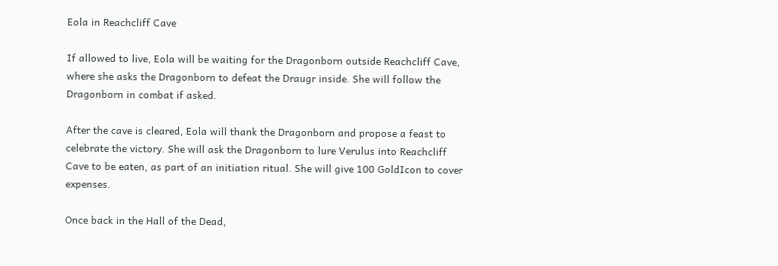Eola in Reachcliff Cave

If allowed to live, Eola will be waiting for the Dragonborn outside Reachcliff Cave, where she asks the Dragonborn to defeat the Draugr inside. She will follow the Dragonborn in combat if asked.

After the cave is cleared, Eola will thank the Dragonborn and propose a feast to celebrate the victory. She will ask the Dragonborn to lure Verulus into Reachcliff Cave to be eaten, as part of an initiation ritual. She will give 100 GoldIcon to cover expenses.

Once back in the Hall of the Dead,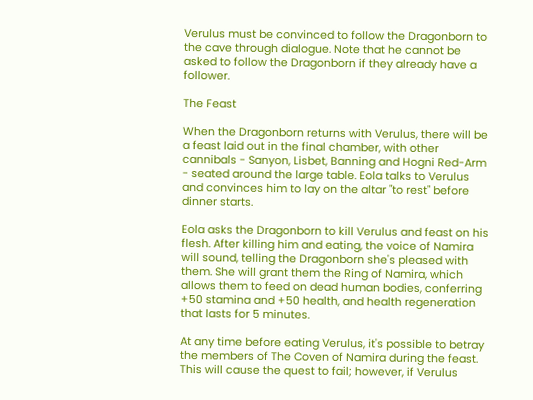Verulus must be convinced to follow the Dragonborn to the cave through dialogue. Note that he cannot be asked to follow the Dragonborn if they already have a follower.

The Feast

When the Dragonborn returns with Verulus, there will be a feast laid out in the final chamber, with other cannibals - Sanyon, Lisbet, Banning and Hogni Red-Arm - seated around the large table. Eola talks to Verulus and convinces him to lay on the altar "to rest" before dinner starts.

Eola asks the Dragonborn to kill Verulus and feast on his flesh. After killing him and eating, the voice of Namira will sound, telling the Dragonborn she's pleased with them. She will grant them the Ring of Namira, which allows them to feed on dead human bodies, conferring +50 stamina and +50 health, and health regeneration that lasts for 5 minutes.

At any time before eating Verulus, it's possible to betray the members of The Coven of Namira during the feast. This will cause the quest to fail; however, if Verulus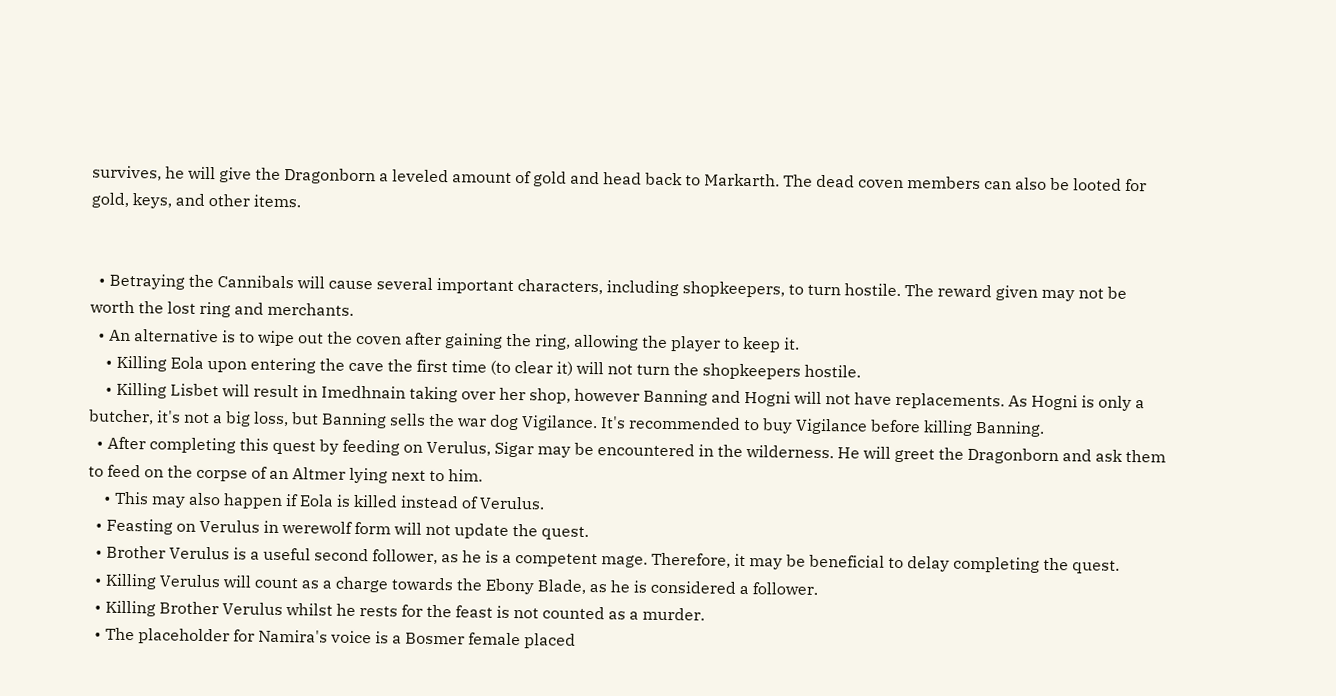survives, he will give the Dragonborn a leveled amount of gold and head back to Markarth. The dead coven members can also be looted for gold, keys, and other items.


  • Betraying the Cannibals will cause several important characters, including shopkeepers, to turn hostile. The reward given may not be worth the lost ring and merchants.
  • An alternative is to wipe out the coven after gaining the ring, allowing the player to keep it.
    • Killing Eola upon entering the cave the first time (to clear it) will not turn the shopkeepers hostile.
    • Killing Lisbet will result in Imedhnain taking over her shop, however Banning and Hogni will not have replacements. As Hogni is only a butcher, it's not a big loss, but Banning sells the war dog Vigilance. It's recommended to buy Vigilance before killing Banning.
  • After completing this quest by feeding on Verulus, Sigar may be encountered in the wilderness. He will greet the Dragonborn and ask them to feed on the corpse of an Altmer lying next to him.
    • This may also happen if Eola is killed instead of Verulus.
  • Feasting on Verulus in werewolf form will not update the quest.
  • Brother Verulus is a useful second follower, as he is a competent mage. Therefore, it may be beneficial to delay completing the quest.
  • Killing Verulus will count as a charge towards the Ebony Blade, as he is considered a follower.
  • Killing Brother Verulus whilst he rests for the feast is not counted as a murder.
  • The placeholder for Namira's voice is a Bosmer female placed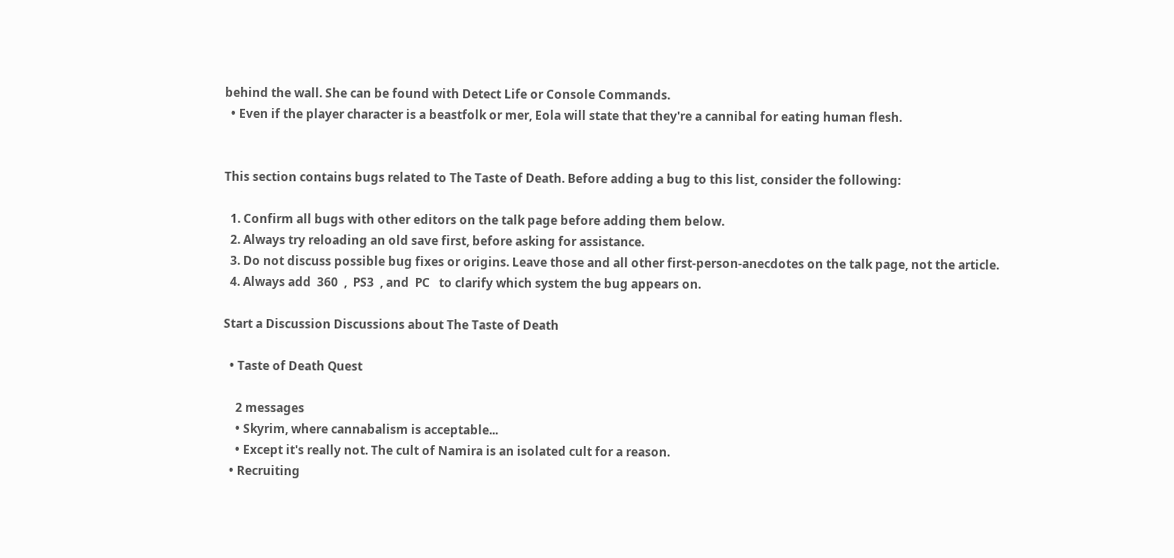behind the wall. She can be found with Detect Life or Console Commands.
  • Even if the player character is a beastfolk or mer, Eola will state that they're a cannibal for eating human flesh.


This section contains bugs related to The Taste of Death. Before adding a bug to this list, consider the following:

  1. Confirm all bugs with other editors on the talk page before adding them below.
  2. Always try reloading an old save first, before asking for assistance.
  3. Do not discuss possible bug fixes or origins. Leave those and all other first-person-anecdotes on the talk page, not the article.
  4. Always add  360  ,  PS3  , and  PC   to clarify which system the bug appears on.

Start a Discussion Discussions about The Taste of Death

  • Taste of Death Quest

    2 messages
    • Skyrim, where cannabalism is acceptable...
    • Except it's really not. The cult of Namira is an isolated cult for a reason.
  • Recruiting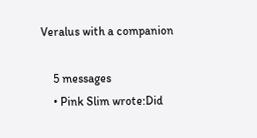Veralus with a companion

    5 messages
    • Pink Slim wrote:Did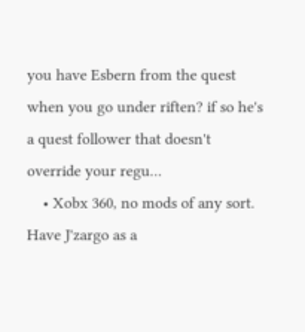you have Esbern from the quest when you go under riften? if so he's a quest follower that doesn't override your regu...
    • Xobx 360, no mods of any sort.  Have J'zargo as a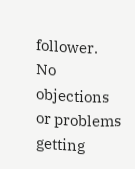follower.  No objections or problems getting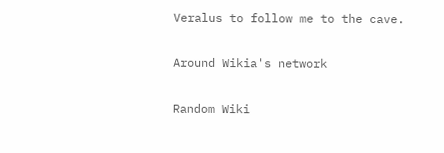Veralus to follow me to the cave.

Around Wikia's network

Random Wiki